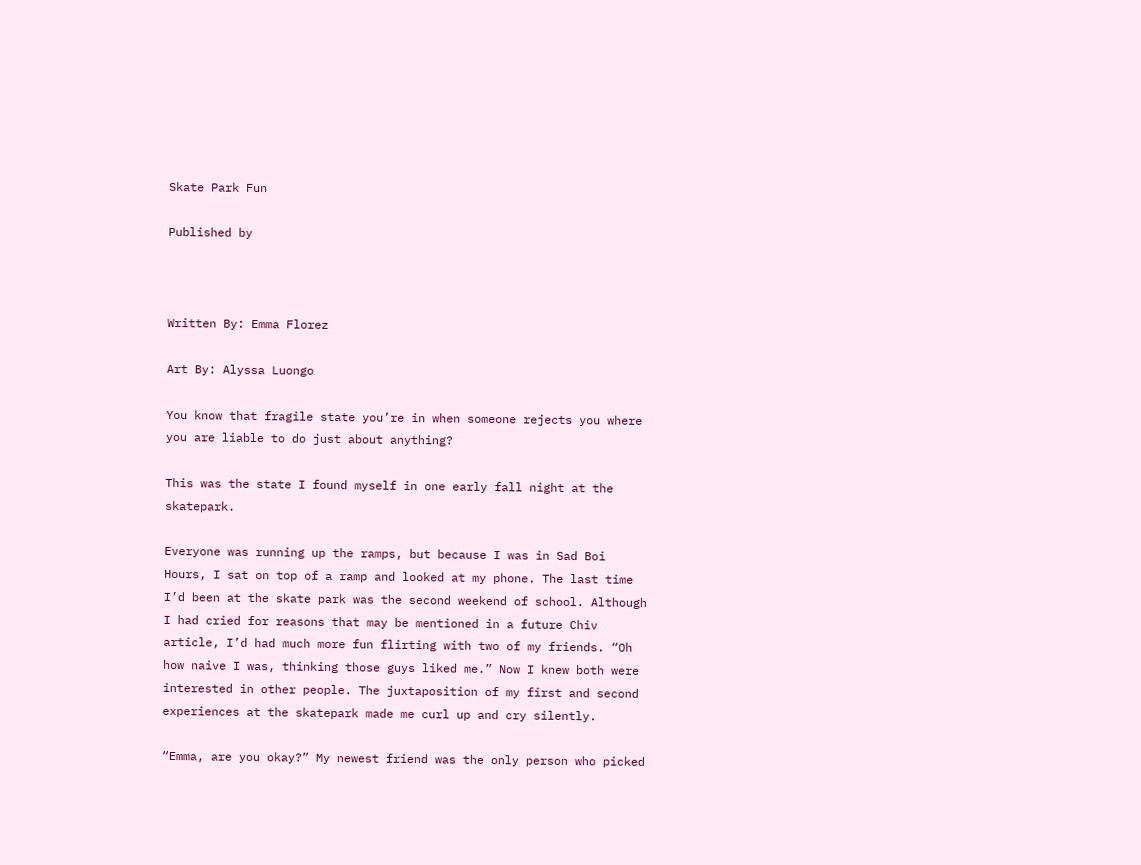Skate Park Fun

Published by



Written By: Emma Florez

Art By: Alyssa Luongo

You know that fragile state you’re in when someone rejects you where you are liable to do just about anything?

This was the state I found myself in one early fall night at the skatepark.

Everyone was running up the ramps, but because I was in Sad Boi Hours, I sat on top of a ramp and looked at my phone. The last time I’d been at the skate park was the second weekend of school. Although I had cried for reasons that may be mentioned in a future Chiv article, I’d had much more fun flirting with two of my friends. “Oh how naive I was, thinking those guys liked me.” Now I knew both were interested in other people. The juxtaposition of my first and second experiences at the skatepark made me curl up and cry silently.

“Emma, are you okay?” My newest friend was the only person who picked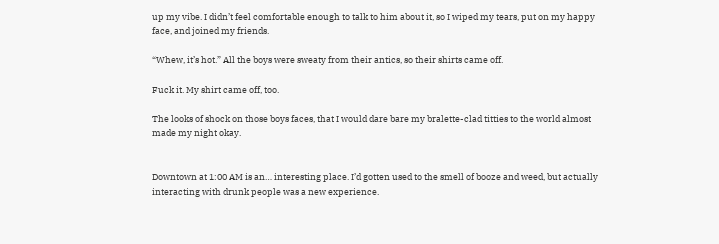up my vibe. I didn’t feel comfortable enough to talk to him about it, so I wiped my tears, put on my happy face, and joined my friends.

“Whew, it’s hot.” All the boys were sweaty from their antics, so their shirts came off.

Fuck it. My shirt came off, too.

The looks of shock on those boys faces, that I would dare bare my bralette-clad titties to the world almost made my night okay.


Downtown at 1:00 AM is an… interesting place. I’d gotten used to the smell of booze and weed, but actually interacting with drunk people was a new experience.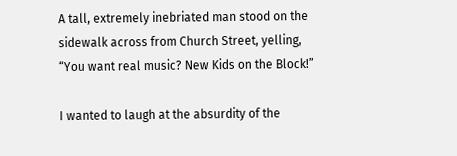A tall, extremely inebriated man stood on the sidewalk across from Church Street, yelling, “You want real music? New Kids on the Block!”

I wanted to laugh at the absurdity of the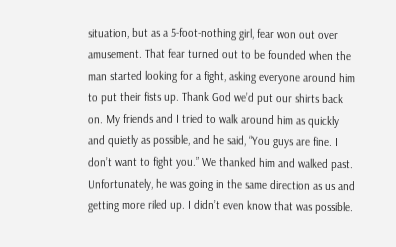situation, but as a 5-foot-nothing girl, fear won out over amusement. That fear turned out to be founded when the man started looking for a fight, asking everyone around him to put their fists up. Thank God we’d put our shirts back on. My friends and I tried to walk around him as quickly and quietly as possible, and he said, “You guys are fine. I don’t want to fight you.” We thanked him and walked past. Unfortunately, he was going in the same direction as us and getting more riled up. I didn’t even know that was possible.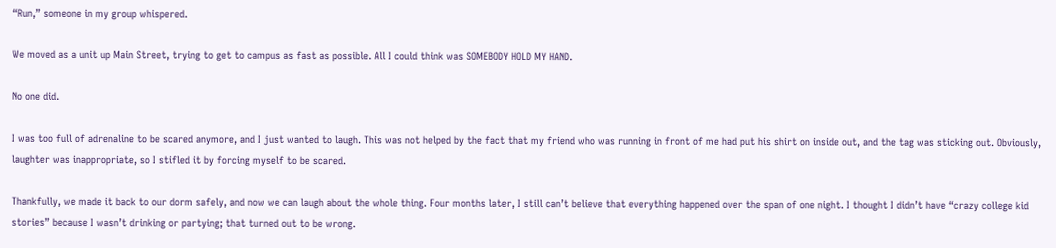“Run,” someone in my group whispered.

We moved as a unit up Main Street, trying to get to campus as fast as possible. All I could think was SOMEBODY HOLD MY HAND.

No one did.

I was too full of adrenaline to be scared anymore, and I just wanted to laugh. This was not helped by the fact that my friend who was running in front of me had put his shirt on inside out, and the tag was sticking out. Obviously, laughter was inappropriate, so I stifled it by forcing myself to be scared.

Thankfully, we made it back to our dorm safely, and now we can laugh about the whole thing. Four months later, I still can’t believe that everything happened over the span of one night. I thought I didn’t have “crazy college kid stories” because I wasn’t drinking or partying; that turned out to be wrong.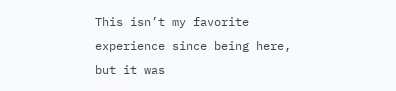This isn’t my favorite experience since being here, but it was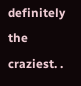definitely the craziest. .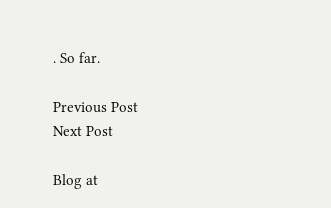. So far.

Previous Post
Next Post

Blog at